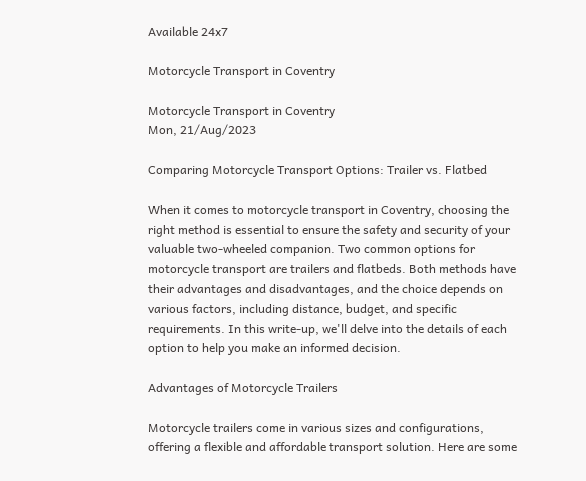Available 24x7

Motorcycle Transport in Coventry

Motorcycle Transport in Coventry
Mon, 21/Aug/2023

Comparing Motorcycle Transport Options: Trailer vs. Flatbed

When it comes to motorcycle transport in Coventry, choosing the right method is essential to ensure the safety and security of your valuable two-wheeled companion. Two common options for motorcycle transport are trailers and flatbeds. Both methods have their advantages and disadvantages, and the choice depends on various factors, including distance, budget, and specific requirements. In this write-up, we'll delve into the details of each option to help you make an informed decision.

Advantages of Motorcycle Trailers

Motorcycle trailers come in various sizes and configurations, offering a flexible and affordable transport solution. Here are some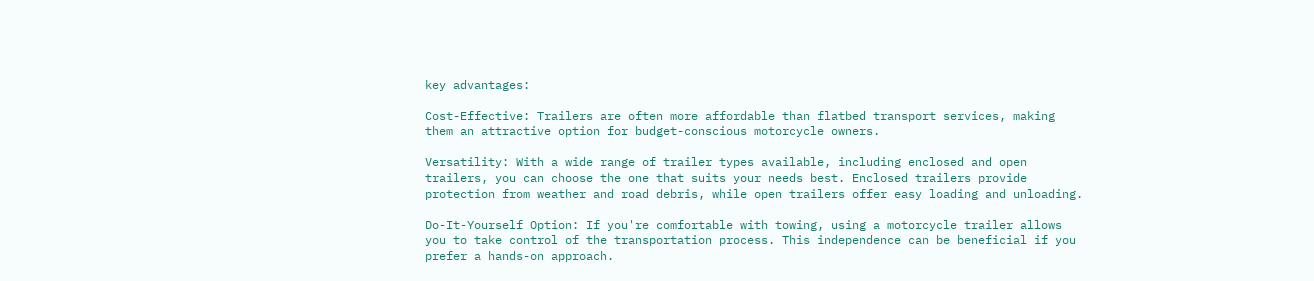key advantages:

Cost-Effective: Trailers are often more affordable than flatbed transport services, making them an attractive option for budget-conscious motorcycle owners.

Versatility: With a wide range of trailer types available, including enclosed and open trailers, you can choose the one that suits your needs best. Enclosed trailers provide protection from weather and road debris, while open trailers offer easy loading and unloading.

Do-It-Yourself Option: If you're comfortable with towing, using a motorcycle trailer allows you to take control of the transportation process. This independence can be beneficial if you prefer a hands-on approach.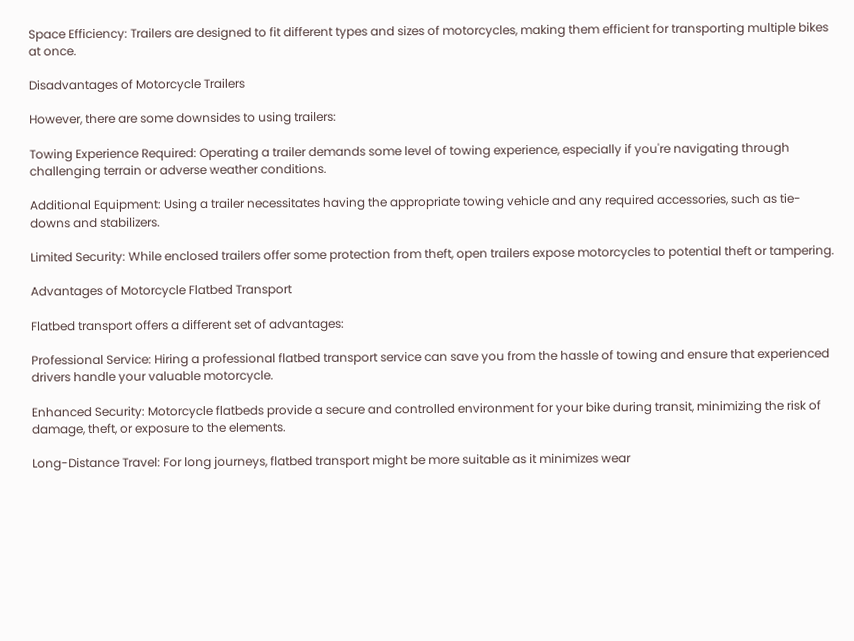Space Efficiency: Trailers are designed to fit different types and sizes of motorcycles, making them efficient for transporting multiple bikes at once.

Disadvantages of Motorcycle Trailers

However, there are some downsides to using trailers:

Towing Experience Required: Operating a trailer demands some level of towing experience, especially if you're navigating through challenging terrain or adverse weather conditions.

Additional Equipment: Using a trailer necessitates having the appropriate towing vehicle and any required accessories, such as tie-downs and stabilizers.

Limited Security: While enclosed trailers offer some protection from theft, open trailers expose motorcycles to potential theft or tampering.

Advantages of Motorcycle Flatbed Transport

Flatbed transport offers a different set of advantages:

Professional Service: Hiring a professional flatbed transport service can save you from the hassle of towing and ensure that experienced drivers handle your valuable motorcycle.

Enhanced Security: Motorcycle flatbeds provide a secure and controlled environment for your bike during transit, minimizing the risk of damage, theft, or exposure to the elements.

Long-Distance Travel: For long journeys, flatbed transport might be more suitable as it minimizes wear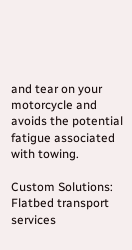and tear on your motorcycle and avoids the potential fatigue associated with towing.

Custom Solutions: Flatbed transport services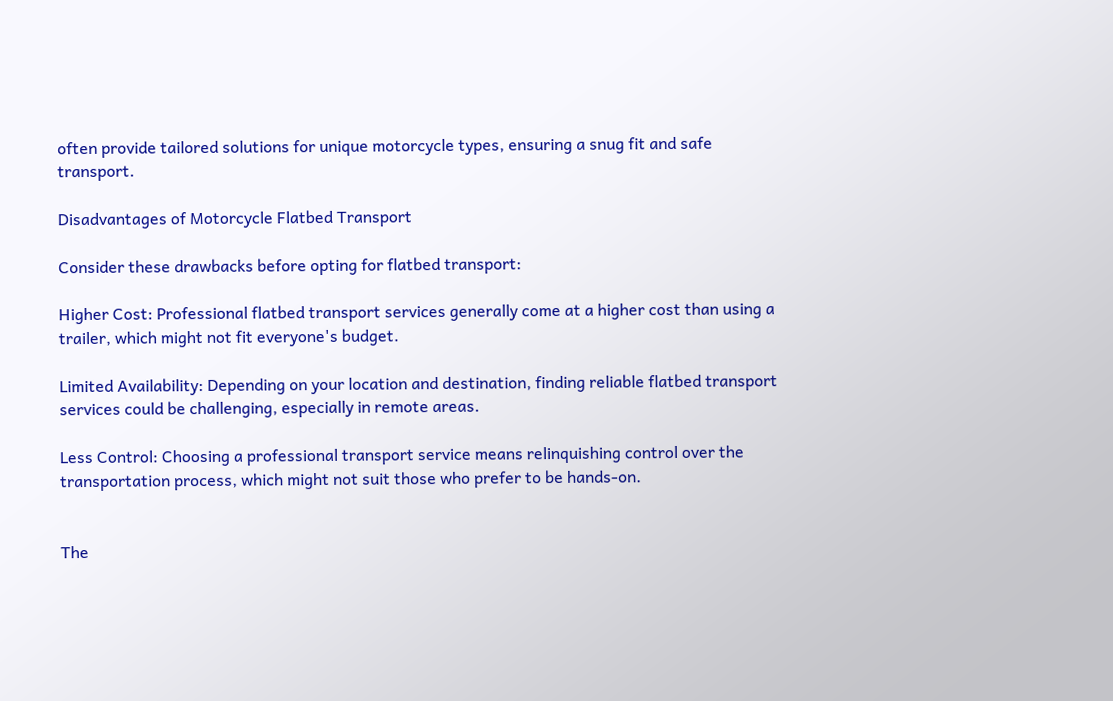often provide tailored solutions for unique motorcycle types, ensuring a snug fit and safe transport.

Disadvantages of Motorcycle Flatbed Transport

Consider these drawbacks before opting for flatbed transport:

Higher Cost: Professional flatbed transport services generally come at a higher cost than using a trailer, which might not fit everyone's budget.

Limited Availability: Depending on your location and destination, finding reliable flatbed transport services could be challenging, especially in remote areas.

Less Control: Choosing a professional transport service means relinquishing control over the transportation process, which might not suit those who prefer to be hands-on.


The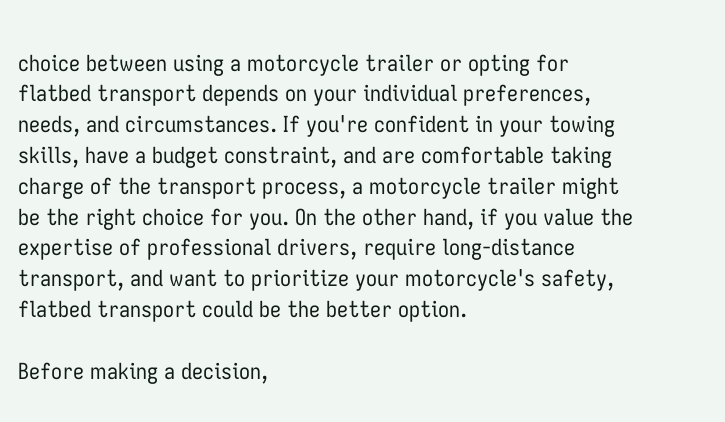choice between using a motorcycle trailer or opting for flatbed transport depends on your individual preferences, needs, and circumstances. If you're confident in your towing skills, have a budget constraint, and are comfortable taking charge of the transport process, a motorcycle trailer might be the right choice for you. On the other hand, if you value the expertise of professional drivers, require long-distance transport, and want to prioritize your motorcycle's safety, flatbed transport could be the better option.

Before making a decision,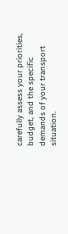carefully assess your priorities, budget, and the specific demands of your transport situation.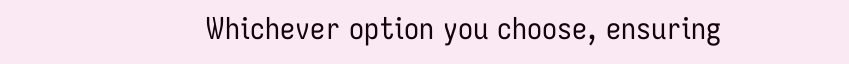Whichever option you choose, ensuring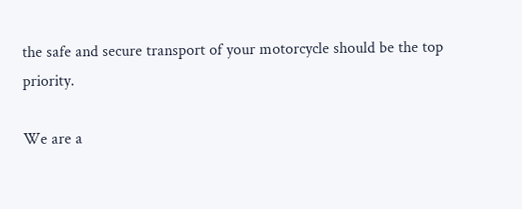the safe and secure transport of your motorcycle should be the top priority.

We are a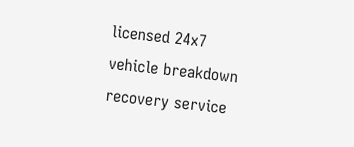licensed 24x7 vehicle breakdown recovery service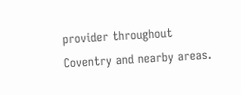provider throughout Coventry and nearby areas.